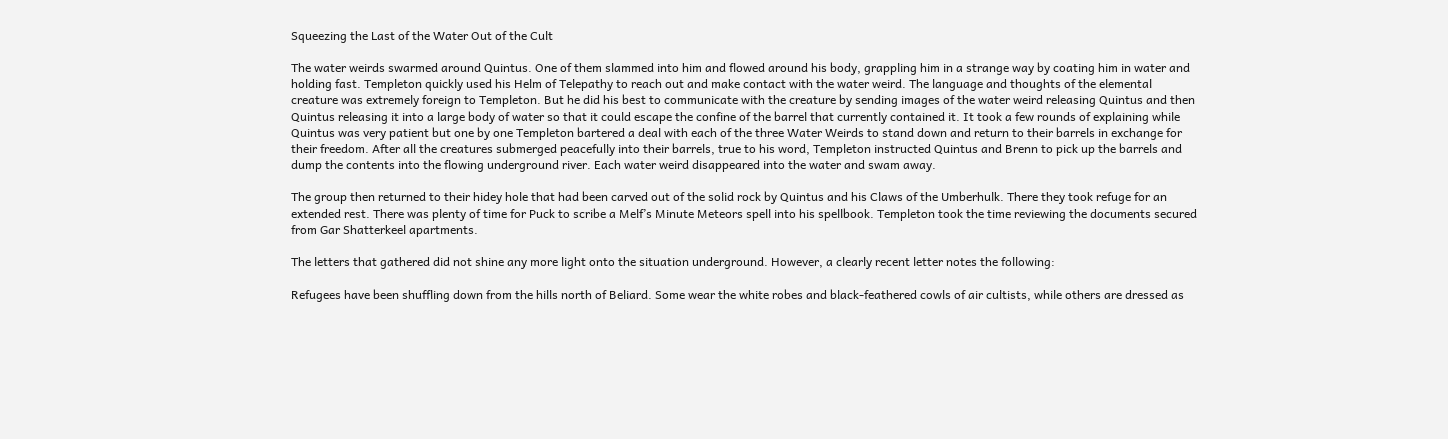Squeezing the Last of the Water Out of the Cult

The water weirds swarmed around Quintus. One of them slammed into him and flowed around his body, grappling him in a strange way by coating him in water and holding fast. Templeton quickly used his Helm of Telepathy to reach out and make contact with the water weird. The language and thoughts of the elemental creature was extremely foreign to Templeton. But he did his best to communicate with the creature by sending images of the water weird releasing Quintus and then Quintus releasing it into a large body of water so that it could escape the confine of the barrel that currently contained it. It took a few rounds of explaining while Quintus was very patient but one by one Templeton bartered a deal with each of the three Water Weirds to stand down and return to their barrels in exchange for their freedom. After all the creatures submerged peacefully into their barrels, true to his word, Templeton instructed Quintus and Brenn to pick up the barrels and dump the contents into the flowing underground river. Each water weird disappeared into the water and swam away.

The group then returned to their hidey hole that had been carved out of the solid rock by Quintus and his Claws of the Umberhulk. There they took refuge for an extended rest. There was plenty of time for Puck to scribe a Melf’s Minute Meteors spell into his spellbook. Templeton took the time reviewing the documents secured from Gar Shatterkeel apartments.

The letters that gathered did not shine any more light onto the situation underground. However, a clearly recent letter notes the following:

Refugees have been shuffling down from the hills north of Beliard. Some wear the white robes and black-feathered cowls of air cultists, while others are dressed as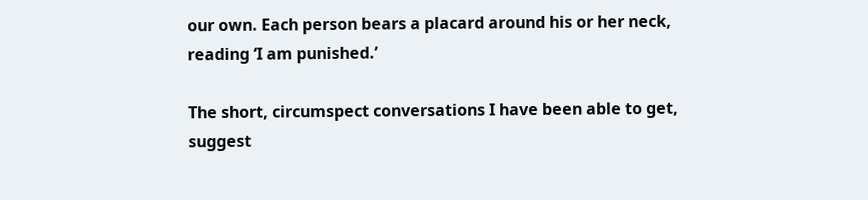our own. Each person bears a placard around his or her neck, reading ‘I am punished.’

The short, circumspect conversations I have been able to get, suggest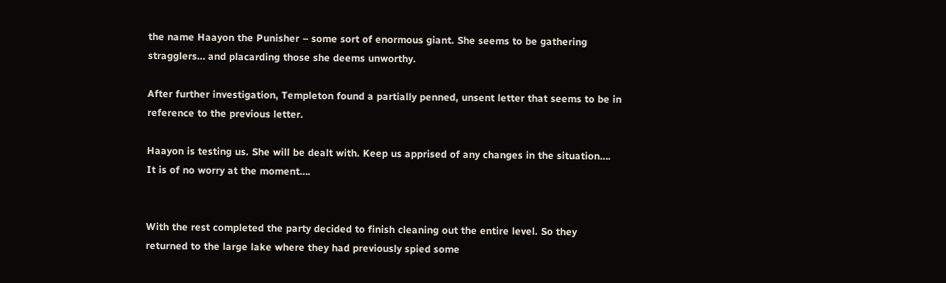the name Haayon the Punisher – some sort of enormous giant. She seems to be gathering stragglers… and placarding those she deems unworthy.

After further investigation, Templeton found a partially penned, unsent letter that seems to be in reference to the previous letter.

Haayon is testing us. She will be dealt with. Keep us apprised of any changes in the situation…. It is of no worry at the moment….


With the rest completed the party decided to finish cleaning out the entire level. So they returned to the large lake where they had previously spied some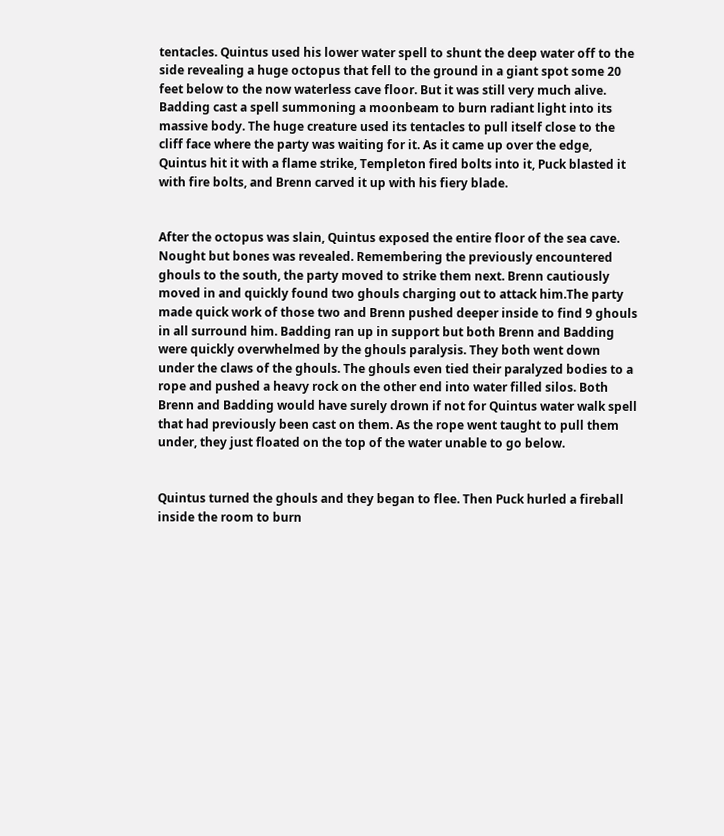tentacles. Quintus used his lower water spell to shunt the deep water off to the side revealing a huge octopus that fell to the ground in a giant spot some 20 feet below to the now waterless cave floor. But it was still very much alive. Badding cast a spell summoning a moonbeam to burn radiant light into its massive body. The huge creature used its tentacles to pull itself close to the cliff face where the party was waiting for it. As it came up over the edge, Quintus hit it with a flame strike, Templeton fired bolts into it, Puck blasted it with fire bolts, and Brenn carved it up with his fiery blade.


After the octopus was slain, Quintus exposed the entire floor of the sea cave. Nought but bones was revealed. Remembering the previously encountered ghouls to the south, the party moved to strike them next. Brenn cautiously moved in and quickly found two ghouls charging out to attack him.The party made quick work of those two and Brenn pushed deeper inside to find 9 ghouls in all surround him. Badding ran up in support but both Brenn and Badding were quickly overwhelmed by the ghouls paralysis. They both went down under the claws of the ghouls. The ghouls even tied their paralyzed bodies to a rope and pushed a heavy rock on the other end into water filled silos. Both Brenn and Badding would have surely drown if not for Quintus water walk spell that had previously been cast on them. As the rope went taught to pull them under, they just floated on the top of the water unable to go below.


Quintus turned the ghouls and they began to flee. Then Puck hurled a fireball inside the room to burn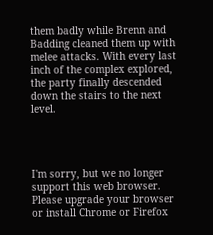them badly while Brenn and Badding cleaned them up with melee attacks. With every last inch of the complex explored, the party finally descended down the stairs to the next level.




I'm sorry, but we no longer support this web browser. Please upgrade your browser or install Chrome or Firefox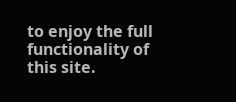to enjoy the full functionality of this site.